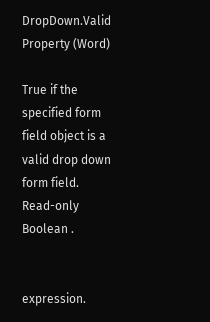DropDown.Valid Property (Word)

True if the specified form field object is a valid drop down form field. Read-only Boolean .


expression.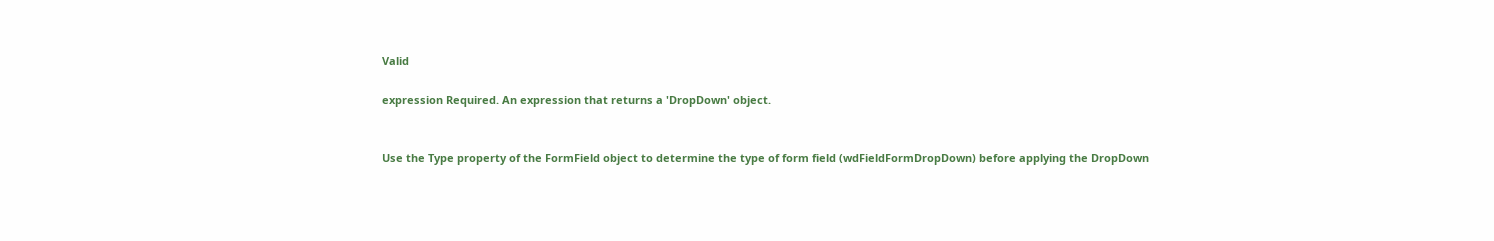Valid

expression Required. An expression that returns a 'DropDown' object.


Use the Type property of the FormField object to determine the type of form field (wdFieldFormDropDown) before applying the DropDown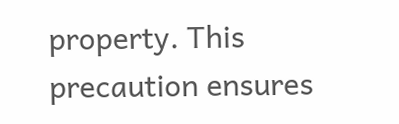property. This precaution ensures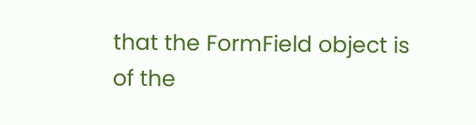that the FormField object is of the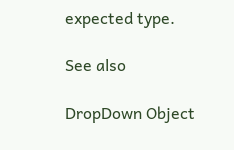expected type.

See also

DropDown Object